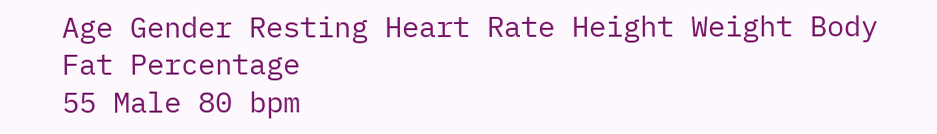Age Gender Resting Heart Rate Height Weight Body Fat Percentage
55 Male 80 bpm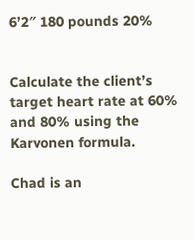6’2″ 180 pounds 20%


Calculate the client’s target heart rate at 60% and 80% using the Karvonen formula.

Chad is an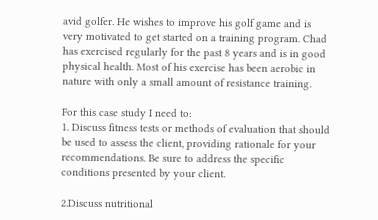avid golfer. He wishes to improve his golf game and is very motivated to get started on a training program. Chad has exercised regularly for the past 8 years and is in good physical health. Most of his exercise has been aerobic in nature with only a small amount of resistance training.

For this case study I need to:
1. Discuss fitness tests or methods of evaluation that should be used to assess the client, providing rationale for your recommendations. Be sure to address the specific conditions presented by your client.

2.Discuss nutritional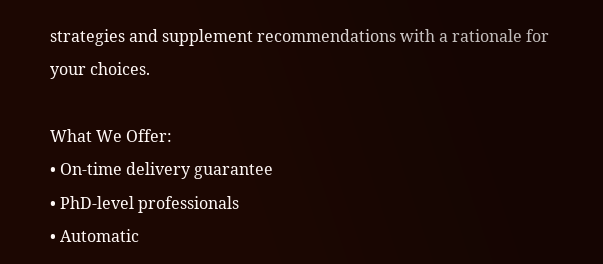strategies and supplement recommendations with a rationale for your choices.

What We Offer:
• On-time delivery guarantee
• PhD-level professionals
• Automatic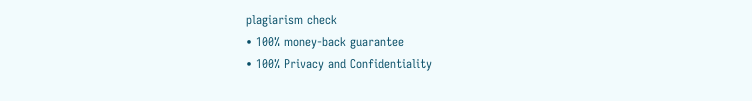plagiarism check
• 100% money-back guarantee
• 100% Privacy and Confidentiality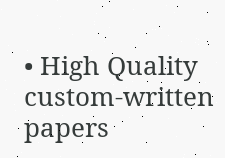• High Quality custom-written papers